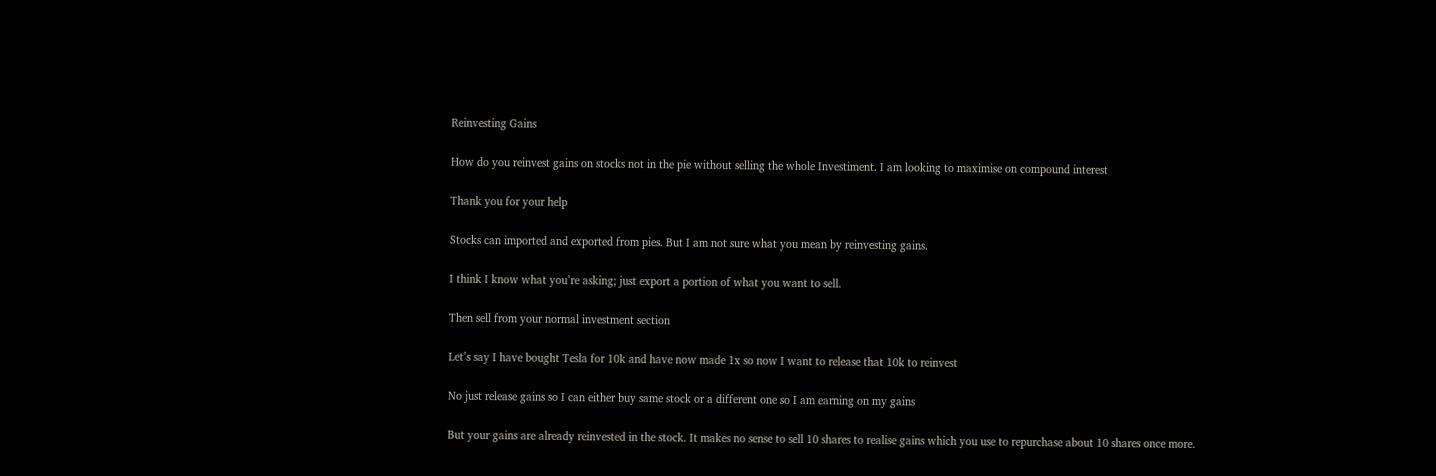Reinvesting Gains

How do you reinvest gains on stocks not in the pie without selling the whole Investiment. I am looking to maximise on compound interest

Thank you for your help

Stocks can imported and exported from pies. But I am not sure what you mean by reinvesting gains.

I think I know what you’re asking; just export a portion of what you want to sell.

Then sell from your normal investment section

Let’s say I have bought Tesla for 10k and have now made 1x so now I want to release that 10k to reinvest

No just release gains so I can either buy same stock or a different one so I am earning on my gains

But your gains are already reinvested in the stock. It makes no sense to sell 10 shares to realise gains which you use to repurchase about 10 shares once more.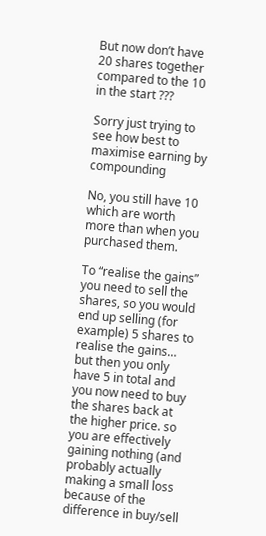But now don’t have 20 shares together compared to the 10 in the start ???

Sorry just trying to see how best to maximise earning by compounding

No, you still have 10 which are worth more than when you purchased them.

To “realise the gains” you need to sell the shares, so you would end up selling (for example) 5 shares to realise the gains… but then you only have 5 in total and you now need to buy the shares back at the higher price. so you are effectively gaining nothing (and probably actually making a small loss because of the difference in buy/sell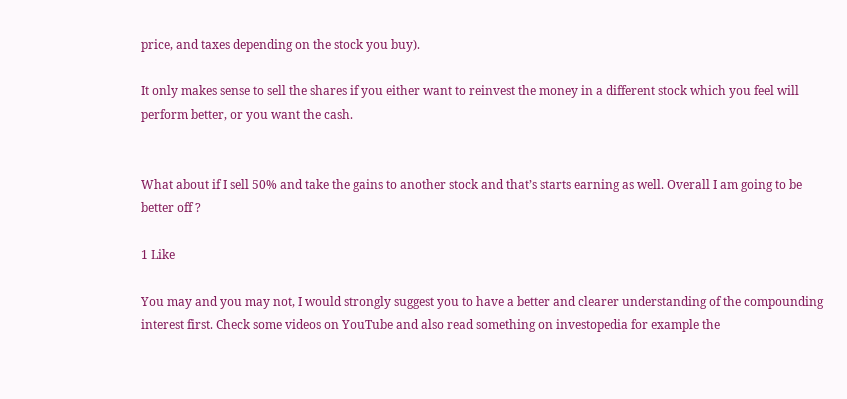price, and taxes depending on the stock you buy).

It only makes sense to sell the shares if you either want to reinvest the money in a different stock which you feel will perform better, or you want the cash.


What about if I sell 50% and take the gains to another stock and that’s starts earning as well. Overall I am going to be better off ?

1 Like

You may and you may not, I would strongly suggest you to have a better and clearer understanding of the compounding interest first. Check some videos on YouTube and also read something on investopedia for example the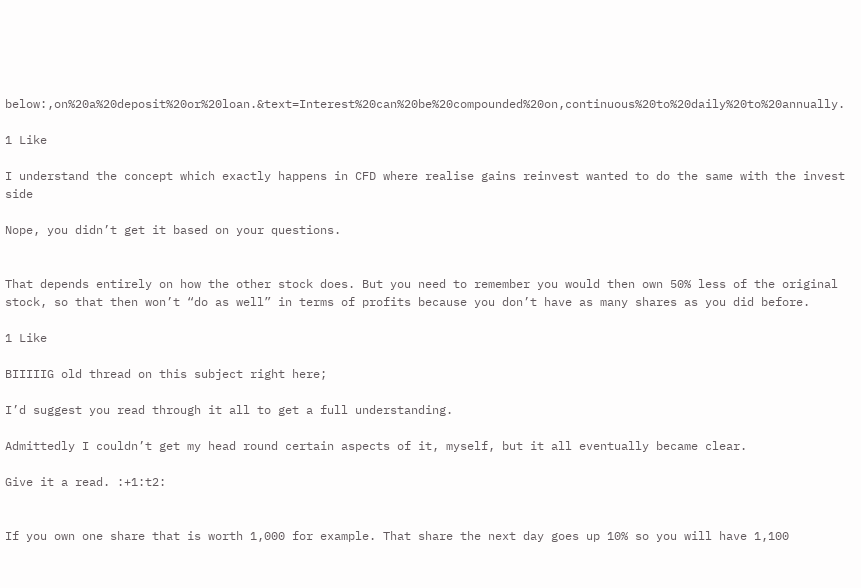below:,on%20a%20deposit%20or%20loan.&text=Interest%20can%20be%20compounded%20on,continuous%20to%20daily%20to%20annually.

1 Like

I understand the concept which exactly happens in CFD where realise gains reinvest wanted to do the same with the invest side

Nope, you didn’t get it based on your questions.


That depends entirely on how the other stock does. But you need to remember you would then own 50% less of the original stock, so that then won’t “do as well” in terms of profits because you don’t have as many shares as you did before.

1 Like

BIIIIIG old thread on this subject right here;

I’d suggest you read through it all to get a full understanding.

Admittedly I couldn’t get my head round certain aspects of it, myself, but it all eventually became clear.

Give it a read. :+1:t2:


If you own one share that is worth 1,000 for example. That share the next day goes up 10% so you will have 1,100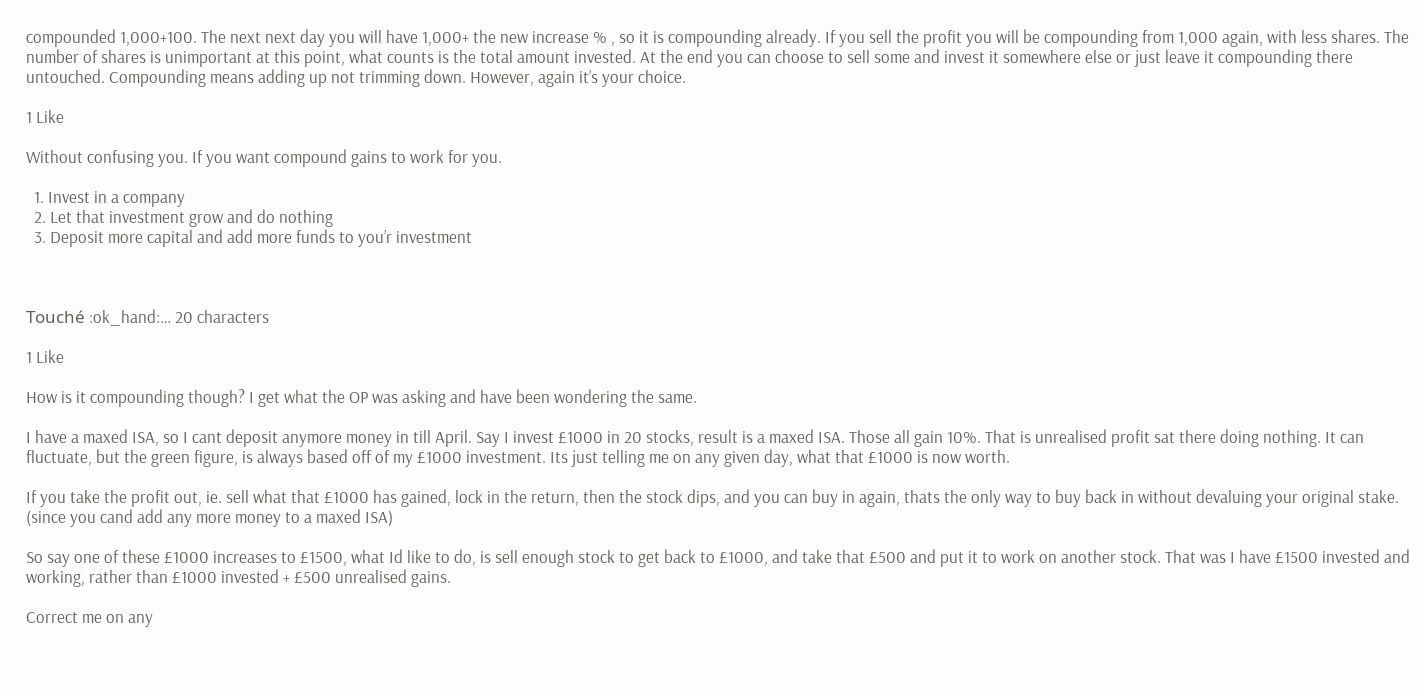compounded 1,000+100. The next next day you will have 1,000+ the new increase % , so it is compounding already. If you sell the profit you will be compounding from 1,000 again, with less shares. The number of shares is unimportant at this point, what counts is the total amount invested. At the end you can choose to sell some and invest it somewhere else or just leave it compounding there untouched. Compounding means adding up not trimming down. However, again it’s your choice.

1 Like

Without confusing you. If you want compound gains to work for you.

  1. Invest in a company
  2. Let that investment grow and do nothing
  3. Deposit more capital and add more funds to you’r investment



Touché :ok_hand:… 20 characters

1 Like

How is it compounding though? I get what the OP was asking and have been wondering the same.

I have a maxed ISA, so I cant deposit anymore money in till April. Say I invest £1000 in 20 stocks, result is a maxed ISA. Those all gain 10%. That is unrealised profit sat there doing nothing. It can fluctuate, but the green figure, is always based off of my £1000 investment. Its just telling me on any given day, what that £1000 is now worth.

If you take the profit out, ie. sell what that £1000 has gained, lock in the return, then the stock dips, and you can buy in again, thats the only way to buy back in without devaluing your original stake. (since you cand add any more money to a maxed ISA)

So say one of these £1000 increases to £1500, what Id like to do, is sell enough stock to get back to £1000, and take that £500 and put it to work on another stock. That was I have £1500 invested and working, rather than £1000 invested + £500 unrealised gains.

Correct me on any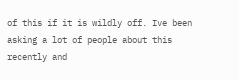of this if it is wildly off. Ive been asking a lot of people about this recently and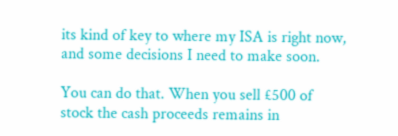its kind of key to where my ISA is right now, and some decisions I need to make soon.

You can do that. When you sell £500 of stock the cash proceeds remains in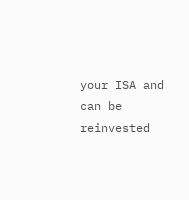your ISA and can be reinvested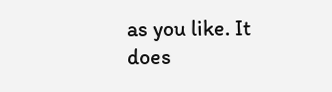as you like. It does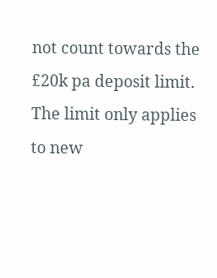not count towards the £20k pa deposit limit. The limit only applies to new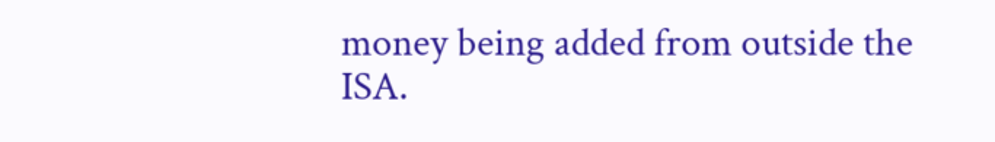money being added from outside the ISA.